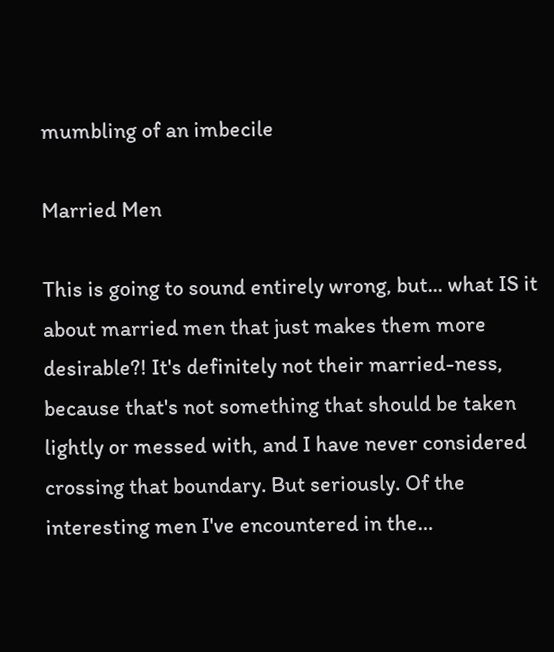mumbling of an imbecile

Married Men

This is going to sound entirely wrong, but... what IS it about married men that just makes them more desirable?! It's definitely not their married-ness, because that's not something that should be taken lightly or messed with, and I have never considered crossing that boundary. But seriously. Of the interesting men I've encountered in the…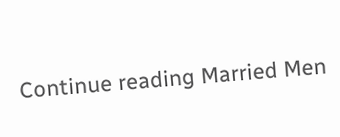Continue reading Married Men